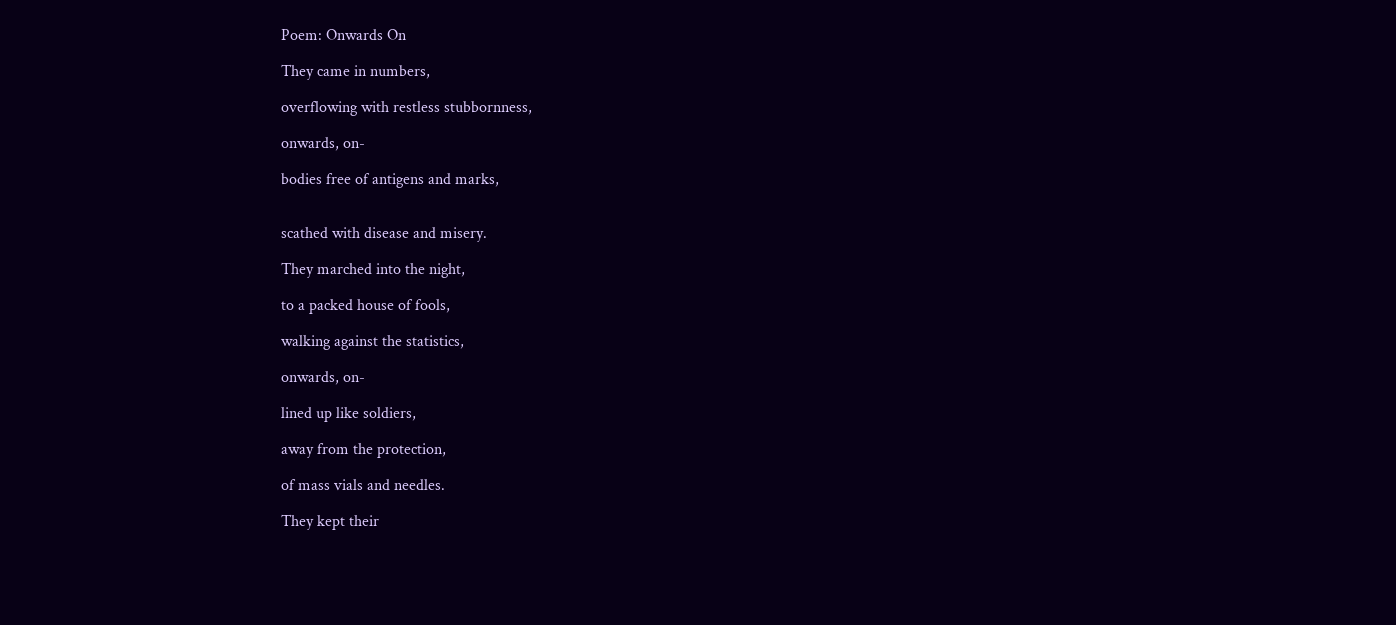Poem: Onwards On

They came in numbers,

overflowing with restless stubbornness,

onwards, on-

bodies free of antigens and marks,


scathed with disease and misery.

They marched into the night,

to a packed house of fools,

walking against the statistics,

onwards, on-

lined up like soldiers,

away from the protection,

of mass vials and needles.

They kept their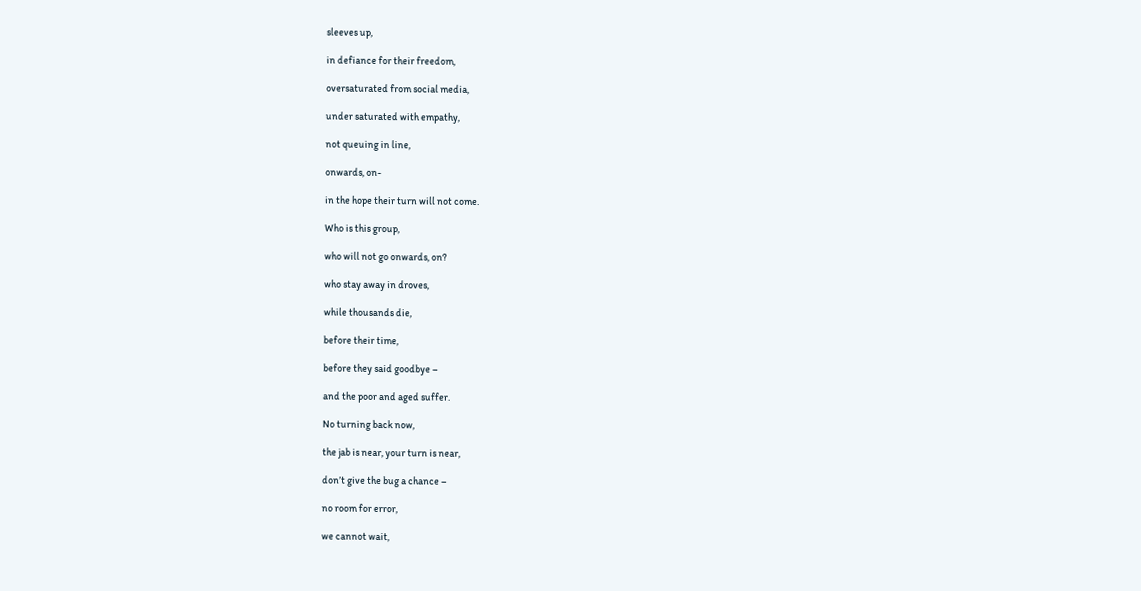sleeves up,

in defiance for their freedom,

oversaturated from social media,

under saturated with empathy,

not queuing in line,

onwards, on-

in the hope their turn will not come.

Who is this group,

who will not go onwards, on?

who stay away in droves,

while thousands die,

before their time,

before they said goodbye –

and the poor and aged suffer.

No turning back now,

the jab is near, your turn is near,

don’t give the bug a chance –

no room for error,

we cannot wait,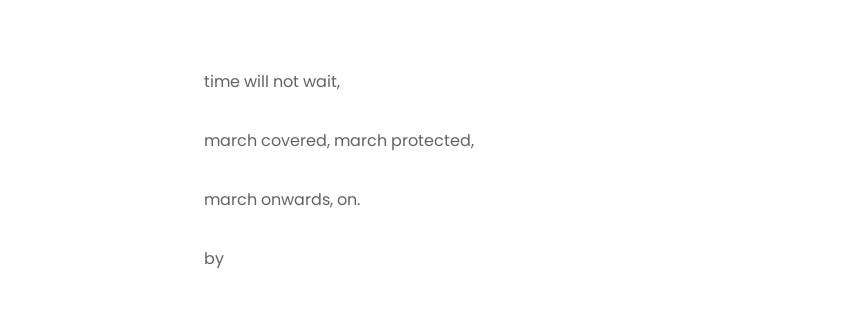time will not wait,

march covered, march protected,

march onwards, on.

by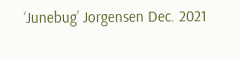‘Junebug’ Jorgensen Dec. 2021